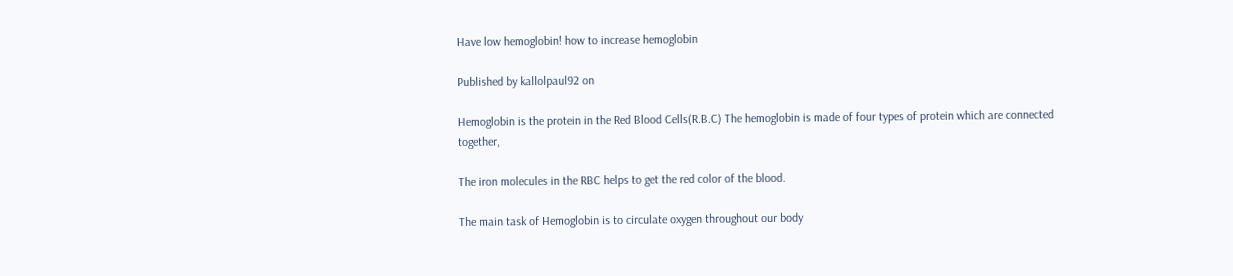Have low hemoglobin! how to increase hemoglobin

Published by kallolpaul92 on

Hemoglobin is the protein in the Red Blood Cells(R.B.C) The hemoglobin is made of four types of protein which are connected together,

The iron molecules in the RBC helps to get the red color of the blood.

The main task of Hemoglobin is to circulate oxygen throughout our body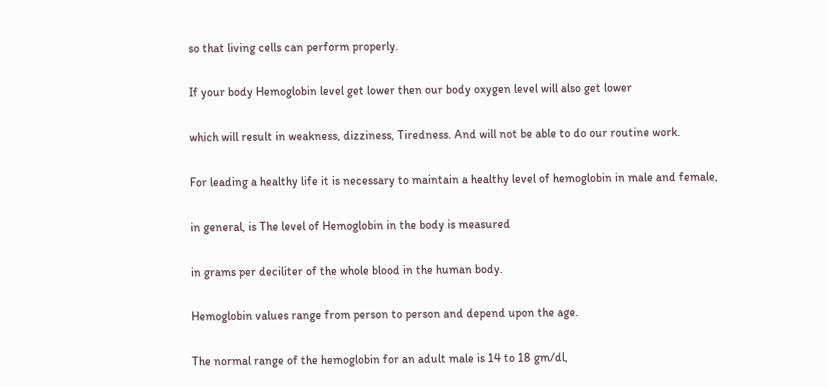so that living cells can perform properly.

If your body Hemoglobin level get lower then our body oxygen level will also get lower

which will result in weakness, dizziness, Tiredness. And will not be able to do our routine work.

For leading a healthy life it is necessary to maintain a healthy level of hemoglobin in male and female,

in general, is The level of Hemoglobin in the body is measured

in grams per deciliter of the whole blood in the human body.

Hemoglobin values range from person to person and depend upon the age.

The normal range of the hemoglobin for an adult male is 14 to 18 gm/dl,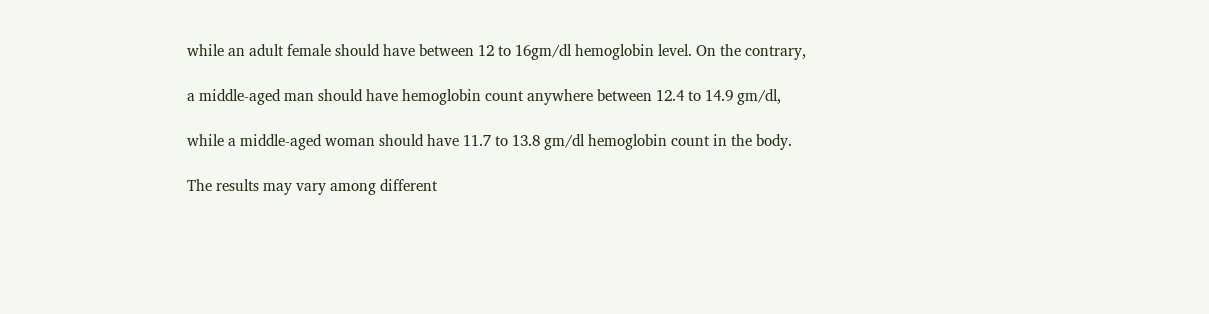while an adult female should have between 12 to 16gm/dl hemoglobin level. On the contrary,

a middle-aged man should have hemoglobin count anywhere between 12.4 to 14.9 gm/dl,

while a middle-aged woman should have 11.7 to 13.8 gm/dl hemoglobin count in the body.

The results may vary among different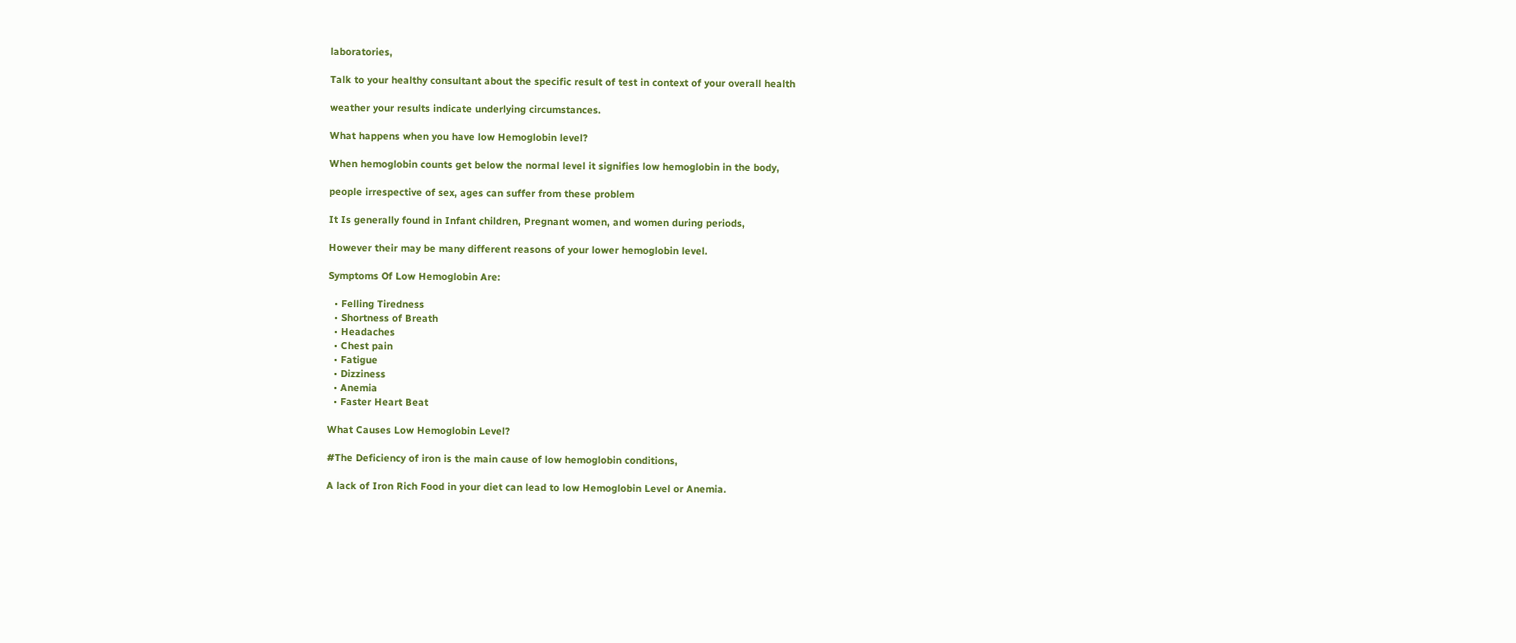laboratories,

Talk to your healthy consultant about the specific result of test in context of your overall health

weather your results indicate underlying circumstances.

What happens when you have low Hemoglobin level?

When hemoglobin counts get below the normal level it signifies low hemoglobin in the body,

people irrespective of sex, ages can suffer from these problem

It Is generally found in Infant children, Pregnant women, and women during periods,

However their may be many different reasons of your lower hemoglobin level.

Symptoms Of Low Hemoglobin Are:

  • Felling Tiredness
  • Shortness of Breath
  • Headaches
  • Chest pain
  • Fatigue
  • Dizziness
  • Anemia
  • Faster Heart Beat

What Causes Low Hemoglobin Level?

#The Deficiency of iron is the main cause of low hemoglobin conditions,

A lack of Iron Rich Food in your diet can lead to low Hemoglobin Level or Anemia.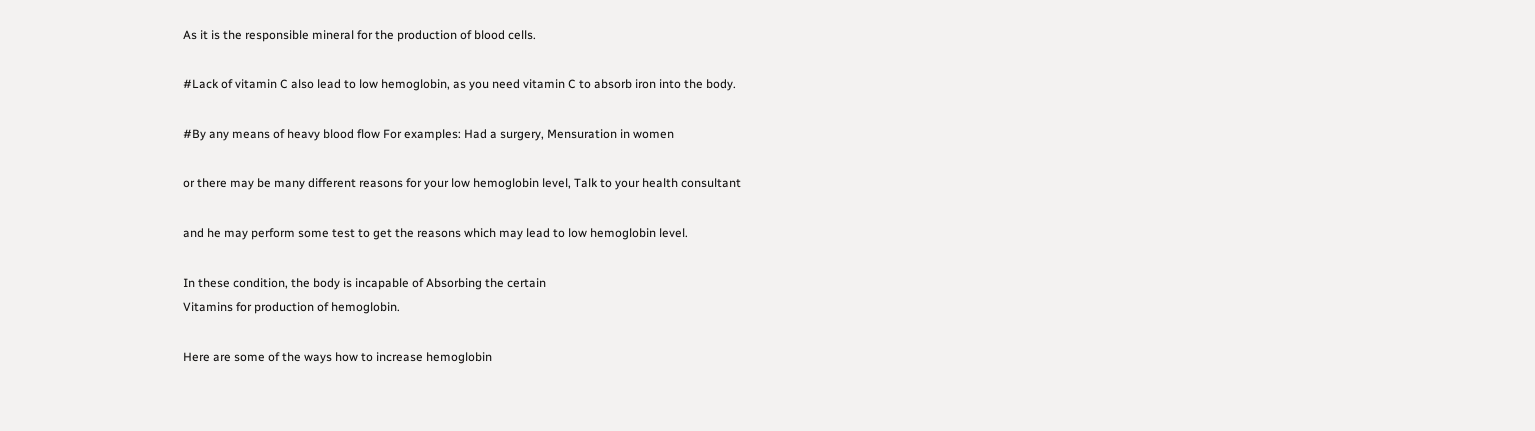As it is the responsible mineral for the production of blood cells.

#Lack of vitamin C also lead to low hemoglobin, as you need vitamin C to absorb iron into the body.

#By any means of heavy blood flow For examples: Had a surgery, Mensuration in women

or there may be many different reasons for your low hemoglobin level, Talk to your health consultant

and he may perform some test to get the reasons which may lead to low hemoglobin level.

In these condition, the body is incapable of Absorbing the certain
Vitamins for production of hemoglobin.

Here are some of the ways how to increase hemoglobin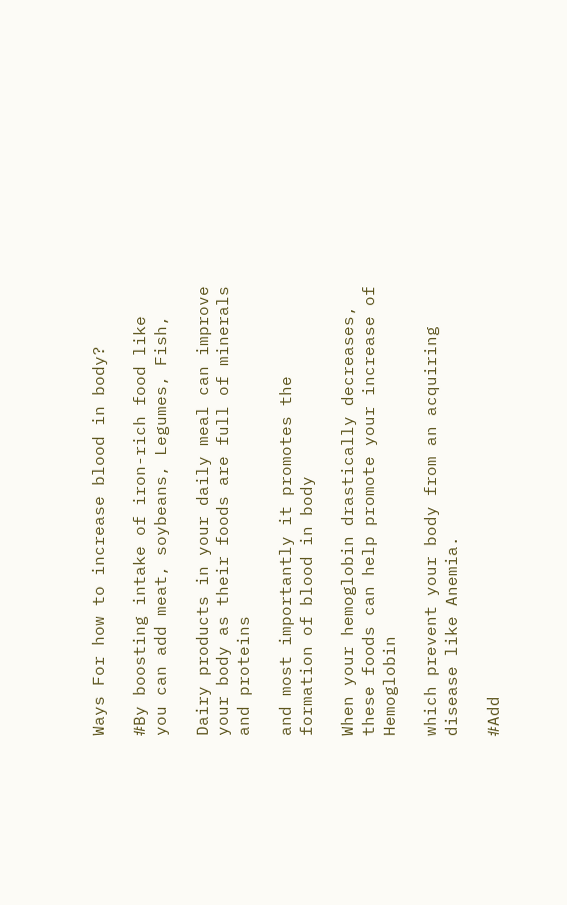Ways For how to increase blood in body?

#By boosting intake of iron-rich food like you can add meat, soybeans, Legumes, Fish,

Dairy products in your daily meal can improve your body as their foods are full of minerals and proteins

and most importantly it promotes the formation of blood in body

When your hemoglobin drastically decreases, these foods can help promote your increase of Hemoglobin

which prevent your body from an acquiring disease like Anemia.

#Add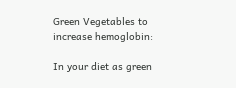Green Vegetables to increase hemoglobin:

In your diet as green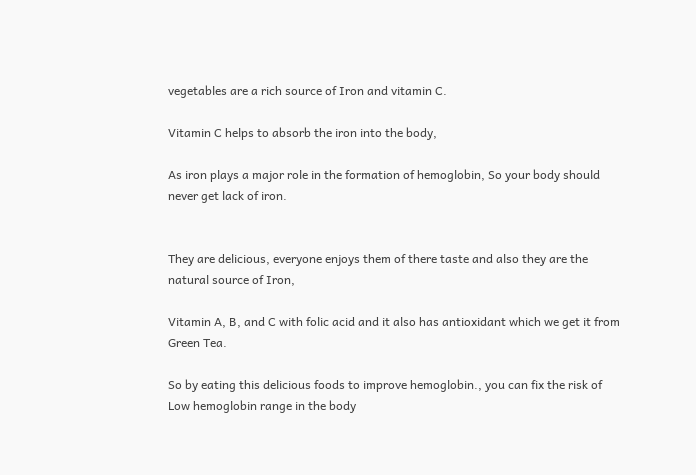vegetables are a rich source of Iron and vitamin C.

Vitamin C helps to absorb the iron into the body,

As iron plays a major role in the formation of hemoglobin, So your body should never get lack of iron.


They are delicious, everyone enjoys them of there taste and also they are the natural source of Iron,

Vitamin A, B, and C with folic acid and it also has antioxidant which we get it from Green Tea.

So by eating this delicious foods to improve hemoglobin., you can fix the risk of Low hemoglobin range in the body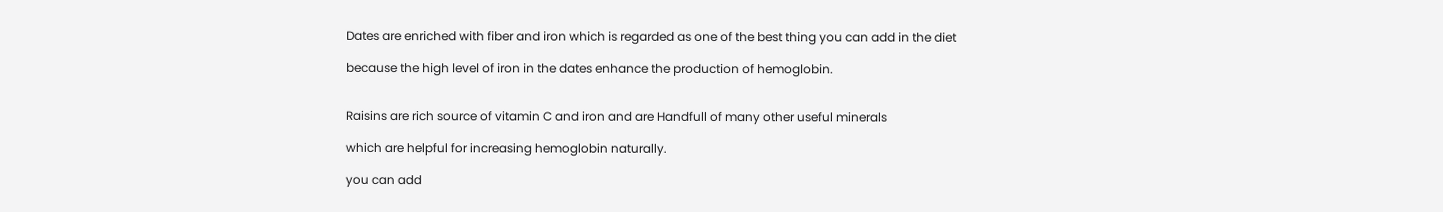Dates are enriched with fiber and iron which is regarded as one of the best thing you can add in the diet

because the high level of iron in the dates enhance the production of hemoglobin.


Raisins are rich source of vitamin C and iron and are Handfull of many other useful minerals

which are helpful for increasing hemoglobin naturally.

you can add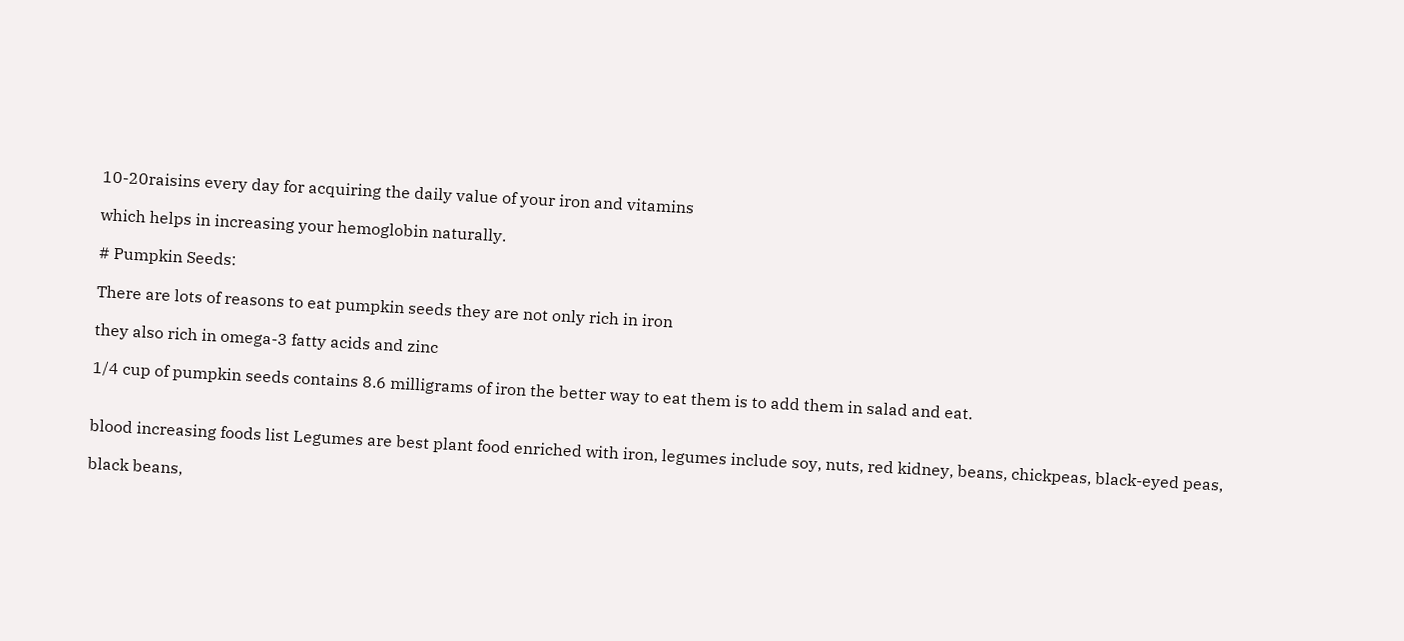10-20raisins every day for acquiring the daily value of your iron and vitamins

which helps in increasing your hemoglobin naturally.

# Pumpkin Seeds:

There are lots of reasons to eat pumpkin seeds they are not only rich in iron

they also rich in omega-3 fatty acids and zinc

1/4 cup of pumpkin seeds contains 8.6 milligrams of iron the better way to eat them is to add them in salad and eat.


blood increasing foods list Legumes are best plant food enriched with iron, legumes include soy, nuts, red kidney, beans, chickpeas, black-eyed peas,

black beans,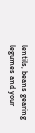lentils, beans gearing legumes and your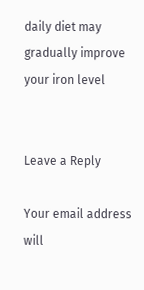daily diet may gradually improve your iron level


Leave a Reply

Your email address will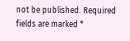not be published. Required fields are marked *